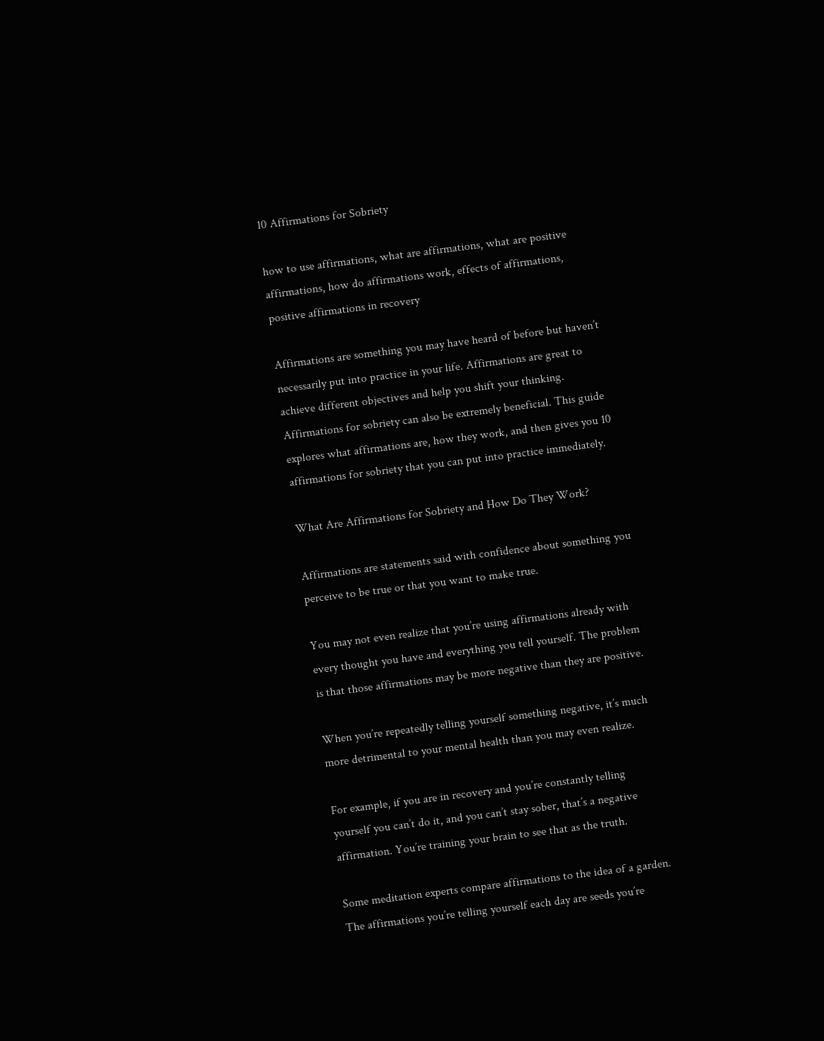10 Affirmations for Sobriety

how to use affirmations, what are affirmations, what are positive affirmations, how do affirmations work, effects of affirmations, positive affirmations in recovery

Affirmations are something you may have heard of before but haven’t necessarily put into practice in your life. Affirmations are great to achieve different objectives and help you shift your thinking. Affirmations for sobriety can also be extremely beneficial. This guide explores what affirmations are, how they work, and then gives you 10 affirmations for sobriety that you can put into practice immediately.

What Are Affirmations for Sobriety and How Do They Work?

Affirmations are statements said with confidence about something you perceive to be true or that you want to make true.

You may not even realize that you’re using affirmations already with every thought you have and everything you tell yourself. The problem is that those affirmations may be more negative than they are positive.

When you’re repeatedly telling yourself something negative, it’s much more detrimental to your mental health than you may even realize.

For example, if you are in recovery and you’re constantly telling yourself you can’t do it, and you can’t stay sober, that’s a negative affirmation. You’re training your brain to see that as the truth.

Some meditation experts compare affirmations to the idea of a garden. The affirmations you’re telling yourself each day are seeds you’re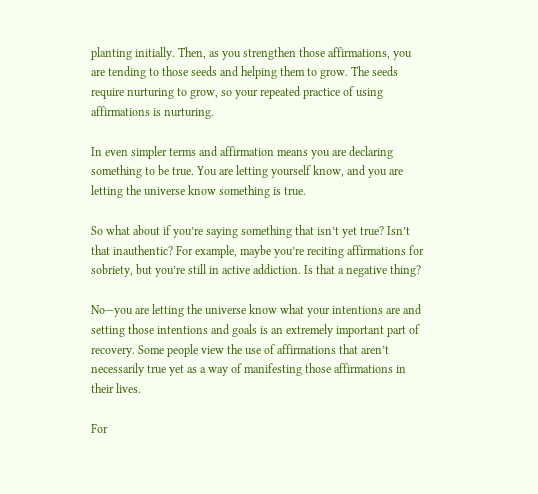planting initially. Then, as you strengthen those affirmations, you are tending to those seeds and helping them to grow. The seeds require nurturing to grow, so your repeated practice of using affirmations is nurturing.

In even simpler terms and affirmation means you are declaring something to be true. You are letting yourself know, and you are letting the universe know something is true.

So what about if you’re saying something that isn’t yet true? Isn’t that inauthentic? For example, maybe you’re reciting affirmations for sobriety, but you’re still in active addiction. Is that a negative thing?

No—you are letting the universe know what your intentions are and setting those intentions and goals is an extremely important part of recovery. Some people view the use of affirmations that aren’t necessarily true yet as a way of manifesting those affirmations in their lives.

For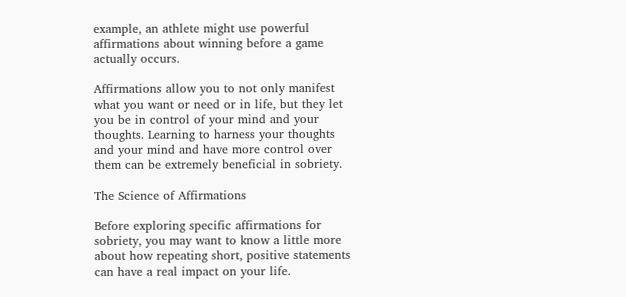example, an athlete might use powerful affirmations about winning before a game actually occurs.

Affirmations allow you to not only manifest what you want or need or in life, but they let you be in control of your mind and your thoughts. Learning to harness your thoughts and your mind and have more control over them can be extremely beneficial in sobriety.

The Science of Affirmations

Before exploring specific affirmations for sobriety, you may want to know a little more about how repeating short, positive statements can have a real impact on your life.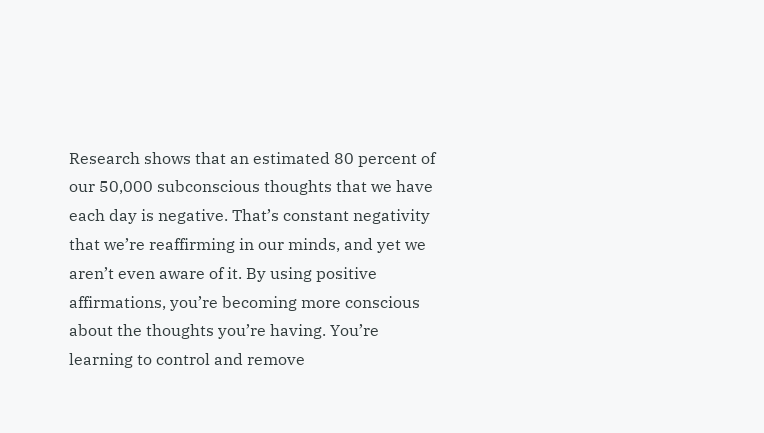Research shows that an estimated 80 percent of our 50,000 subconscious thoughts that we have each day is negative. That’s constant negativity that we’re reaffirming in our minds, and yet we aren’t even aware of it. By using positive affirmations, you’re becoming more conscious about the thoughts you’re having. You’re learning to control and remove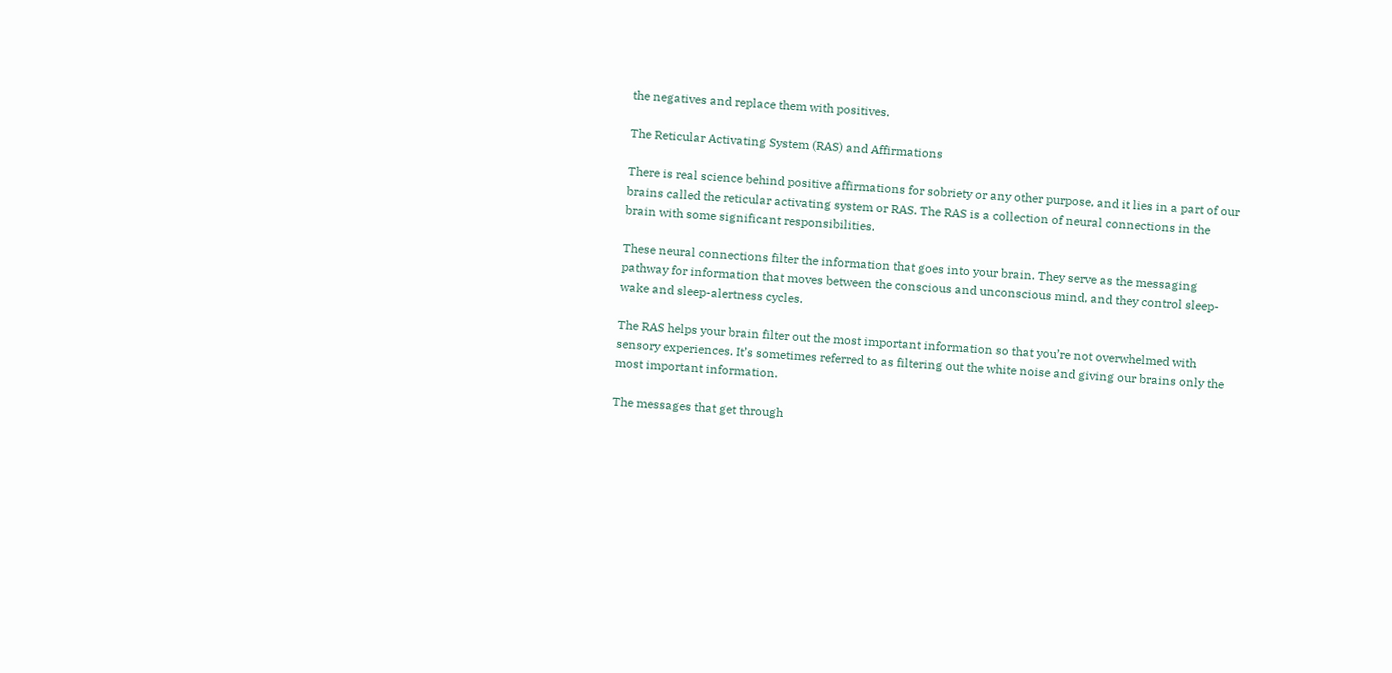the negatives and replace them with positives.

The Reticular Activating System (RAS) and Affirmations

There is real science behind positive affirmations for sobriety or any other purpose, and it lies in a part of our brains called the reticular activating system or RAS. The RAS is a collection of neural connections in the brain with some significant responsibilities.

These neural connections filter the information that goes into your brain. They serve as the messaging pathway for information that moves between the conscious and unconscious mind, and they control sleep-wake and sleep-alertness cycles.

The RAS helps your brain filter out the most important information so that you’re not overwhelmed with sensory experiences. It’s sometimes referred to as filtering out the white noise and giving our brains only the most important information.

The messages that get through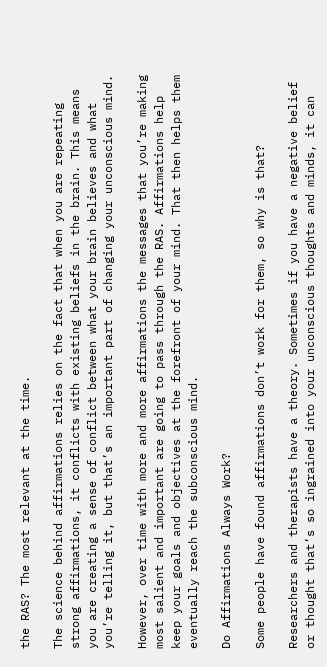the RAS? The most relevant at the time.

The science behind affirmations relies on the fact that when you are repeating strong affirmations, it conflicts with existing beliefs in the brain. This means you are creating a sense of conflict between what your brain believes and what you’re telling it, but that’s an important part of changing your unconscious mind.

However, over time with more and more affirmations the messages that you’re making most salient and important are going to pass through the RAS. Affirmations help keep your goals and objectives at the forefront of your mind. That then helps them eventually reach the subconscious mind.

Do Affirmations Always Work?

Some people have found affirmations don’t work for them, so why is that?

Researchers and therapists have a theory. Sometimes if you have a negative belief or thought that’s so ingrained into your unconscious thoughts and minds, it can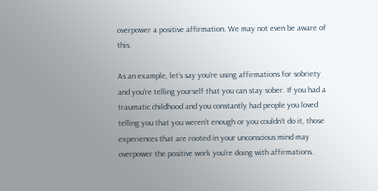overpower a positive affirmation. We may not even be aware of this.

As an example, let’s say you’re using affirmations for sobriety and you’re telling yourself that you can stay sober. If you had a traumatic childhood and you constantly had people you loved telling you that you weren’t enough or you couldn’t do it, those experiences that are rooted in your unconscious mind may overpower the positive work you’re doing with affirmations.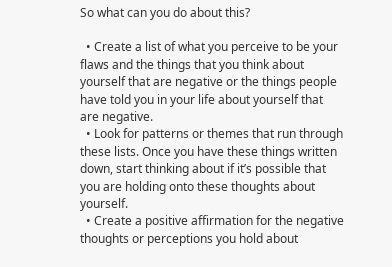So what can you do about this?

  • Create a list of what you perceive to be your flaws and the things that you think about yourself that are negative or the things people have told you in your life about yourself that are negative.
  • Look for patterns or themes that run through these lists. Once you have these things written down, start thinking about if it’s possible that you are holding onto these thoughts about yourself.
  • Create a positive affirmation for the negative thoughts or perceptions you hold about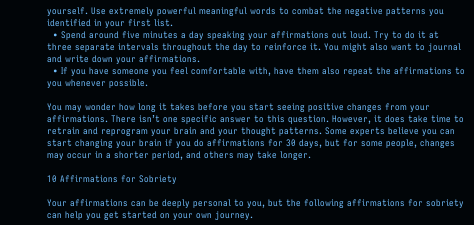yourself. Use extremely powerful meaningful words to combat the negative patterns you identified in your first list.
  • Spend around five minutes a day speaking your affirmations out loud. Try to do it at three separate intervals throughout the day to reinforce it. You might also want to journal and write down your affirmations.
  • If you have someone you feel comfortable with, have them also repeat the affirmations to you whenever possible.

You may wonder how long it takes before you start seeing positive changes from your affirmations. There isn’t one specific answer to this question. However, it does take time to retrain and reprogram your brain and your thought patterns. Some experts believe you can start changing your brain if you do affirmations for 30 days, but for some people, changes may occur in a shorter period, and others may take longer.

10 Affirmations for Sobriety

Your affirmations can be deeply personal to you, but the following affirmations for sobriety can help you get started on your own journey.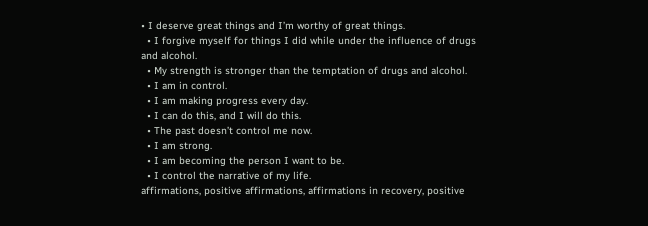• I deserve great things and I’m worthy of great things.
  • I forgive myself for things I did while under the influence of drugs and alcohol.
  • My strength is stronger than the temptation of drugs and alcohol.
  • I am in control.
  • I am making progress every day.
  • I can do this, and I will do this.
  • The past doesn’t control me now.
  • I am strong.
  • I am becoming the person I want to be.
  • I control the narrative of my life.
affirmations, positive affirmations, affirmations in recovery, positive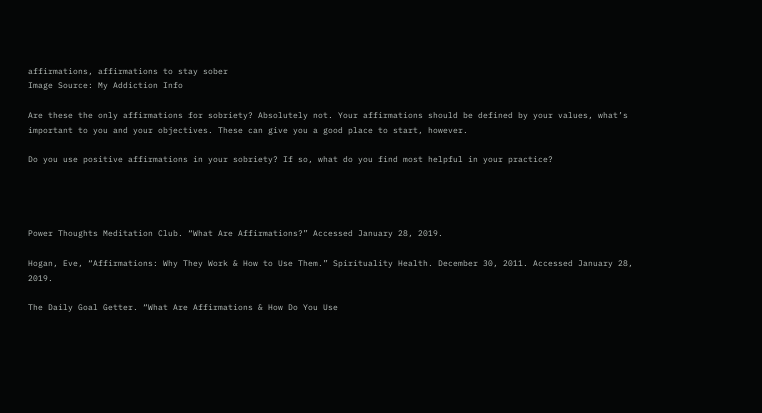affirmations, affirmations to stay sober
Image Source: My Addiction Info

Are these the only affirmations for sobriety? Absolutely not. Your affirmations should be defined by your values, what’s important to you and your objectives. These can give you a good place to start, however.

Do you use positive affirmations in your sobriety? If so, what do you find most helpful in your practice?




Power Thoughts Meditation Club. “What Are Affirmations?” Accessed January 28, 2019.

Hogan, Eve, “Affirmations: Why They Work & How to Use Them.” Spirituality Health. December 30, 2011. Accessed January 28, 2019.

The Daily Goal Getter. “What Are Affirmations & How Do You Use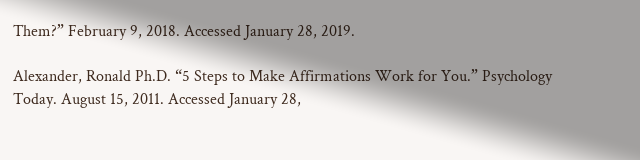Them?” February 9, 2018. Accessed January 28, 2019.

Alexander, Ronald Ph.D. “5 Steps to Make Affirmations Work for You.” Psychology Today. August 15, 2011. Accessed January 28,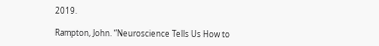2019.

Rampton, John. “Neuroscience Tells Us How to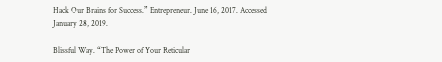Hack Our Brains for Success.” Entrepreneur. June 16, 2017. Accessed January 28, 2019.

Blissful Way. “The Power of Your Reticular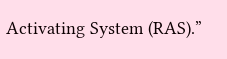Activating System (RAS).”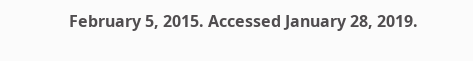February 5, 2015. Accessed January 28, 2019.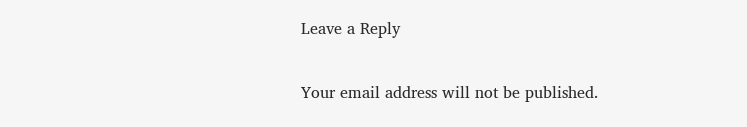Leave a Reply

Your email address will not be published.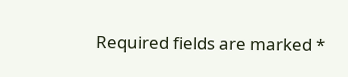Required fields are marked *